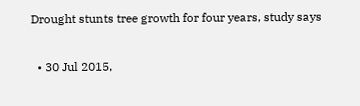Drought stunts tree growth for four years, study says

  • 30 Jul 2015,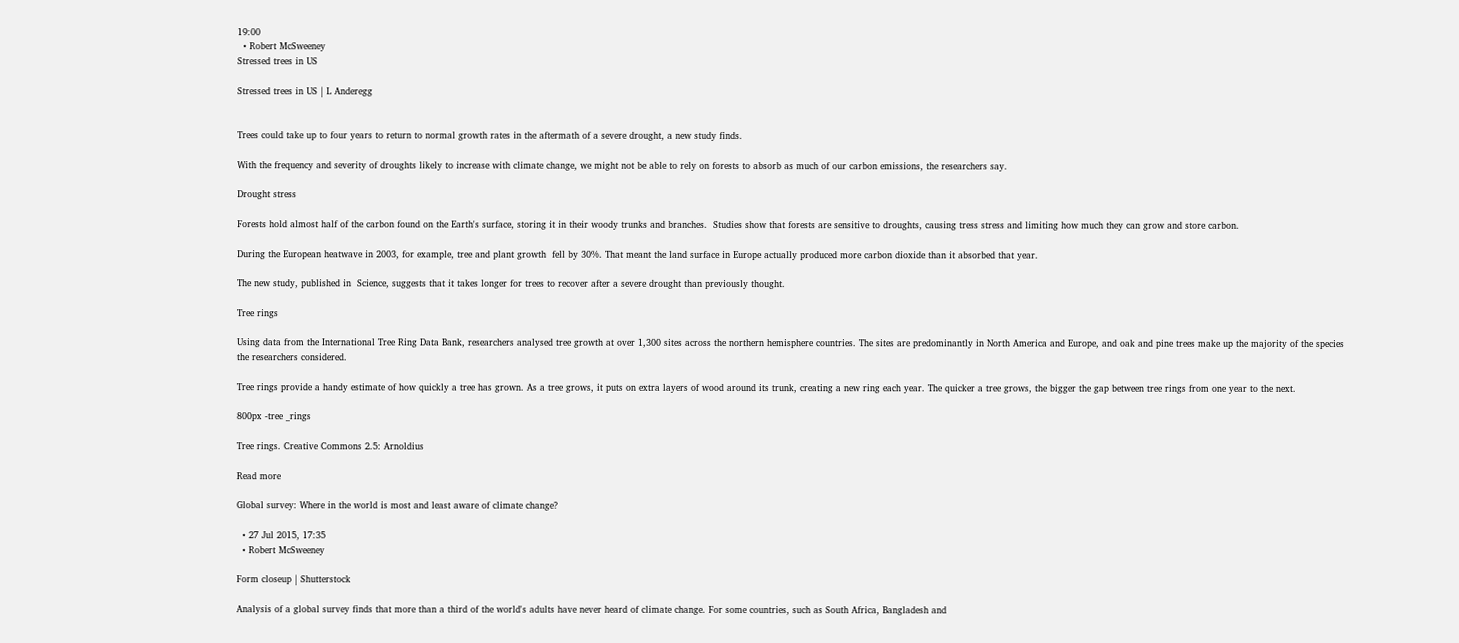19:00
  • Robert McSweeney
Stressed trees in US

Stressed trees in US | L Anderegg


Trees could take up to four years to return to normal growth rates in the aftermath of a severe drought, a new study finds.

With the frequency and severity of droughts likely to increase with climate change, we might not be able to rely on forests to absorb as much of our carbon emissions, the researchers say.

Drought stress

Forests hold almost half of the carbon found on the Earth's surface, storing it in their woody trunks and branches.  Studies show that forests are sensitive to droughts, causing tress stress and limiting how much they can grow and store carbon.

During the European heatwave in 2003, for example, tree and plant growth  fell by 30%. That meant the land surface in Europe actually produced more carbon dioxide than it absorbed that year.

The new study, published in  Science, suggests that it takes longer for trees to recover after a severe drought than previously thought.

Tree rings

Using data from the International Tree Ring Data Bank, researchers analysed tree growth at over 1,300 sites across the northern hemisphere countries. The sites are predominantly in North America and Europe, and oak and pine trees make up the majority of the species the researchers considered.

Tree rings provide a handy estimate of how quickly a tree has grown. As a tree grows, it puts on extra layers of wood around its trunk, creating a new ring each year. The quicker a tree grows, the bigger the gap between tree rings from one year to the next.

800px -tree _rings

Tree rings. Creative Commons 2.5: Arnoldius

Read more

Global survey: Where in the world is most and least aware of climate change?

  • 27 Jul 2015, 17:35
  • Robert McSweeney

Form closeup | Shutterstock

Analysis of a global survey finds that more than a third of the world's adults have never heard of climate change. For some countries, such as South Africa, Bangladesh and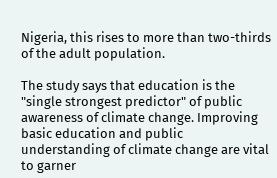Nigeria, this rises to more than two-thirds of the adult population.

The study says that education is the "single strongest predictor" of public awareness of climate change. Improving basic education and public understanding of climate change are vital to garner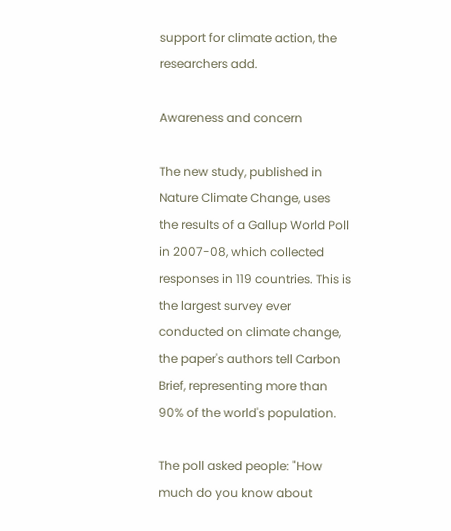support for climate action, the researchers add.

Awareness and concern

The new study, published in Nature Climate Change, uses the results of a Gallup World Poll in 2007-08, which collected responses in 119 countries. This is the largest survey ever conducted on climate change, the paper's authors tell Carbon Brief, representing more than 90% of the world's population.

The poll asked people: "How much do you know about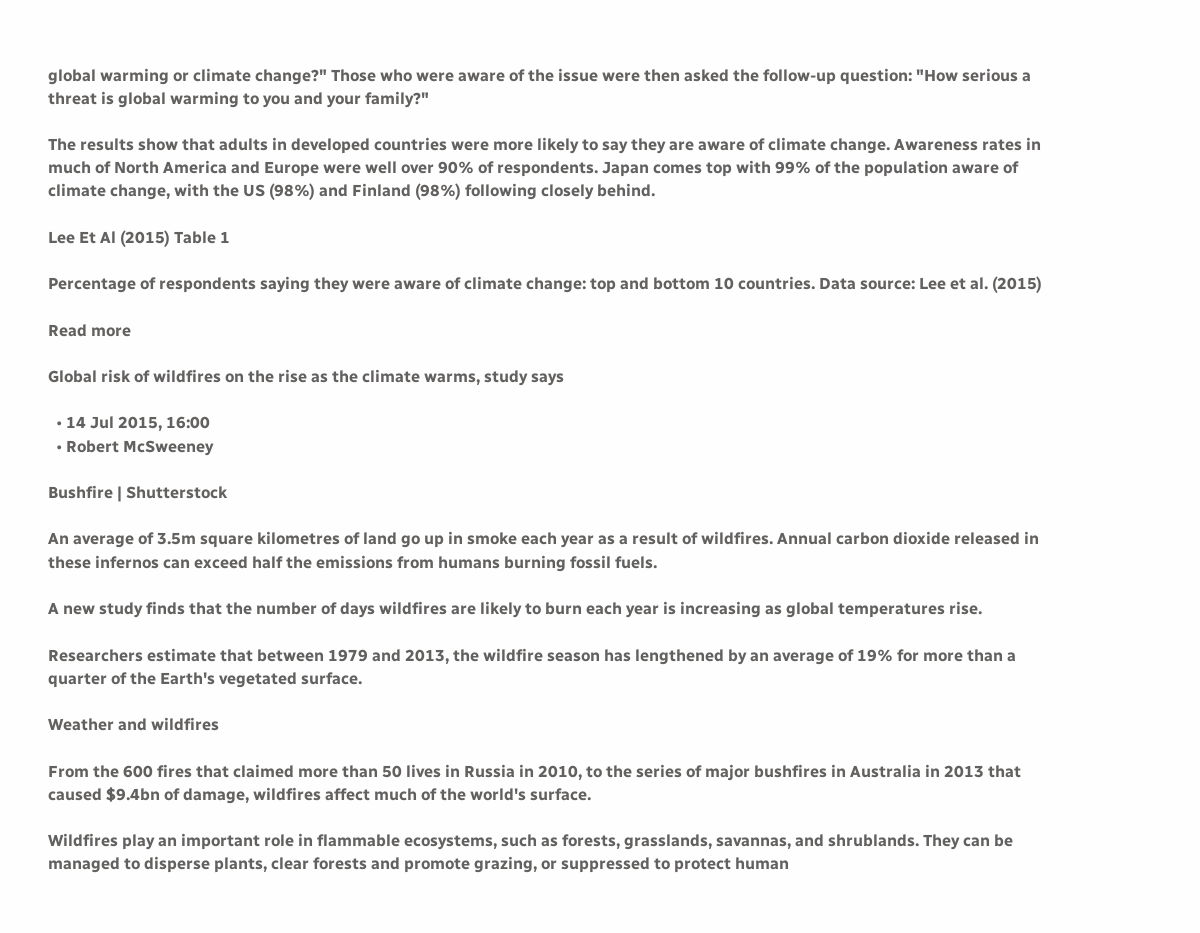global warming or climate change?" Those who were aware of the issue were then asked the follow-up question: "How serious a threat is global warming to you and your family?"

The results show that adults in developed countries were more likely to say they are aware of climate change. Awareness rates in much of North America and Europe were well over 90% of respondents. Japan comes top with 99% of the population aware of climate change, with the US (98%) and Finland (98%) following closely behind.

Lee Et Al (2015) Table 1

Percentage of respondents saying they were aware of climate change: top and bottom 10 countries. Data source: Lee et al. (2015)

Read more

Global risk of wildfires on the rise as the climate warms, study says

  • 14 Jul 2015, 16:00
  • Robert McSweeney

Bushfire | Shutterstock

An average of 3.5m square kilometres of land go up in smoke each year as a result of wildfires. Annual carbon dioxide released in these infernos can exceed half the emissions from humans burning fossil fuels.

A new study finds that the number of days wildfires are likely to burn each year is increasing as global temperatures rise.

Researchers estimate that between 1979 and 2013, the wildfire season has lengthened by an average of 19% for more than a quarter of the Earth's vegetated surface.

Weather and wildfires

From the 600 fires that claimed more than 50 lives in Russia in 2010, to the series of major bushfires in Australia in 2013 that caused $9.4bn of damage, wildfires affect much of the world's surface.

Wildfires play an important role in flammable ecosystems, such as forests, grasslands, savannas, and shrublands. They can be managed to disperse plants, clear forests and promote grazing, or suppressed to protect human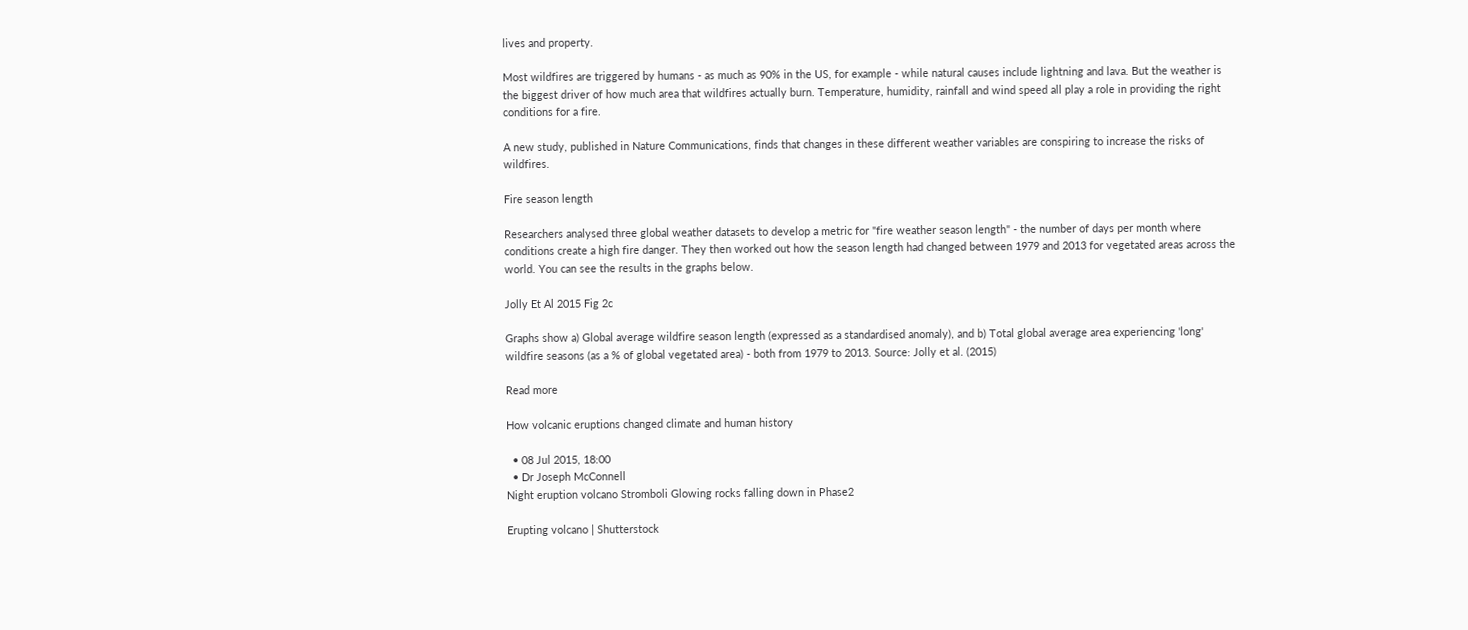lives and property.

Most wildfires are triggered by humans - as much as 90% in the US, for example - while natural causes include lightning and lava. But the weather is the biggest driver of how much area that wildfires actually burn. Temperature, humidity, rainfall and wind speed all play a role in providing the right conditions for a fire.

A new study, published in Nature Communications, finds that changes in these different weather variables are conspiring to increase the risks of wildfires.

Fire season length

Researchers analysed three global weather datasets to develop a metric for "fire weather season length" - the number of days per month where conditions create a high fire danger. They then worked out how the season length had changed between 1979 and 2013 for vegetated areas across the world. You can see the results in the graphs below.

Jolly Et Al 2015 Fig 2c

Graphs show a) Global average wildfire season length (expressed as a standardised anomaly), and b) Total global average area experiencing 'long' wildfire seasons (as a % of global vegetated area) - both from 1979 to 2013. Source: Jolly et al. (2015)

Read more

How volcanic eruptions changed climate and human history

  • 08 Jul 2015, 18:00
  • Dr Joseph McConnell
Night eruption volcano Stromboli Glowing rocks falling down in Phase2

Erupting volcano | Shutterstock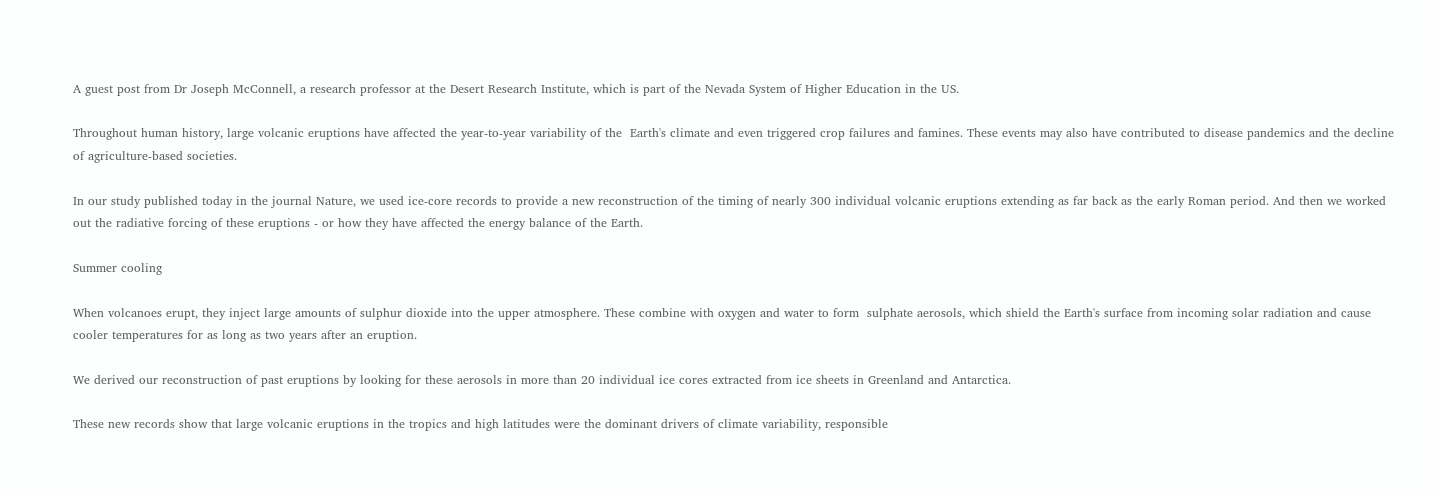A guest post from Dr Joseph McConnell, a research professor at the Desert Research Institute, which is part of the Nevada System of Higher Education in the US.

Throughout human history, large volcanic eruptions have affected the year-to-year variability of the  Earth's climate and even triggered crop failures and famines. These events may also have contributed to disease pandemics and the decline of agriculture-based societies.

In our study published today in the journal Nature, we used ice-core records to provide a new reconstruction of the timing of nearly 300 individual volcanic eruptions extending as far back as the early Roman period. And then we worked out the radiative forcing of these eruptions - or how they have affected the energy balance of the Earth.

Summer cooling

When volcanoes erupt, they inject large amounts of sulphur dioxide into the upper atmosphere. These combine with oxygen and water to form  sulphate aerosols, which shield the Earth's surface from incoming solar radiation and cause cooler temperatures for as long as two years after an eruption.

We derived our reconstruction of past eruptions by looking for these aerosols in more than 20 individual ice cores extracted from ice sheets in Greenland and Antarctica.

These new records show that large volcanic eruptions in the tropics and high latitudes were the dominant drivers of climate variability, responsible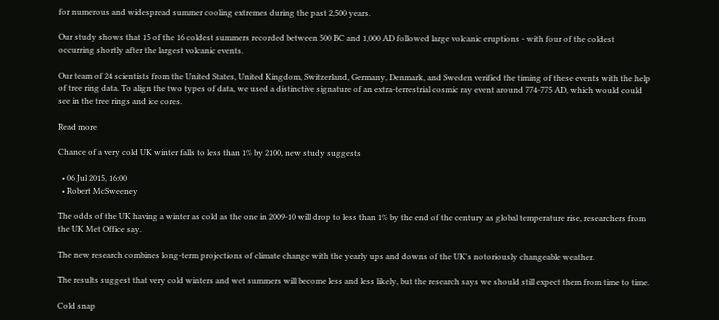for numerous and widespread summer cooling extremes during the past 2,500 years.

Our study shows that 15 of the 16 coldest summers recorded between 500 BC and 1,000 AD followed large volcanic eruptions - with four of the coldest occurring shortly after the largest volcanic events.

Our team of 24 scientists from the United States, United Kingdom, Switzerland, Germany, Denmark, and Sweden verified the timing of these events with the help of tree ring data. To align the two types of data, we used a distinctive signature of an extra-terrestrial cosmic ray event around 774-775 AD, which would could see in the tree rings and ice cores.

Read more

Chance of a very cold UK winter falls to less than 1% by 2100, new study suggests

  • 06 Jul 2015, 16:00
  • Robert McSweeney

The odds of the UK having a winter as cold as the one in 2009-10 will drop to less than 1% by the end of the century as global temperature rise, researchers from the UK Met Office say.

The new research combines long-term projections of climate change with the yearly ups and downs of the UK's notoriously changeable weather.

The results suggest that very cold winters and wet summers will become less and less likely, but the research says we should still expect them from time to time.

Cold snap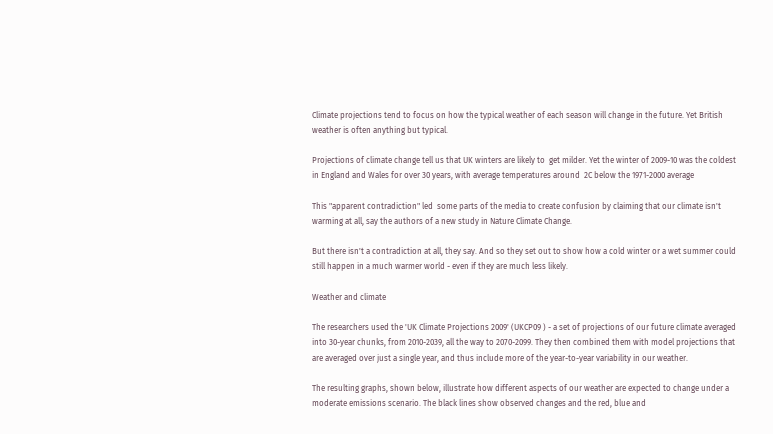Climate projections tend to focus on how the typical weather of each season will change in the future. Yet British weather is often anything but typical.

Projections of climate change tell us that UK winters are likely to  get milder. Yet the winter of 2009-10 was the coldest in England and Wales for over 30 years, with average temperatures around  2C below the 1971-2000 average

This "apparent contradiction" led  some parts of the media to create confusion by claiming that our climate isn't warming at all, say the authors of a new study in Nature Climate Change.

But there isn't a contradiction at all, they say. And so they set out to show how a cold winter or a wet summer could still happen in a much warmer world - even if they are much less likely.

Weather and climate

The researchers used the 'UK Climate Projections 2009' (UKCP09 ) - a set of projections of our future climate averaged into 30-year chunks, from 2010-2039, all the way to 2070-2099. They then combined them with model projections that are averaged over just a single year, and thus include more of the year-to-year variability in our weather.

The resulting graphs, shown below, illustrate how different aspects of our weather are expected to change under a moderate emissions scenario. The black lines show observed changes and the red, blue and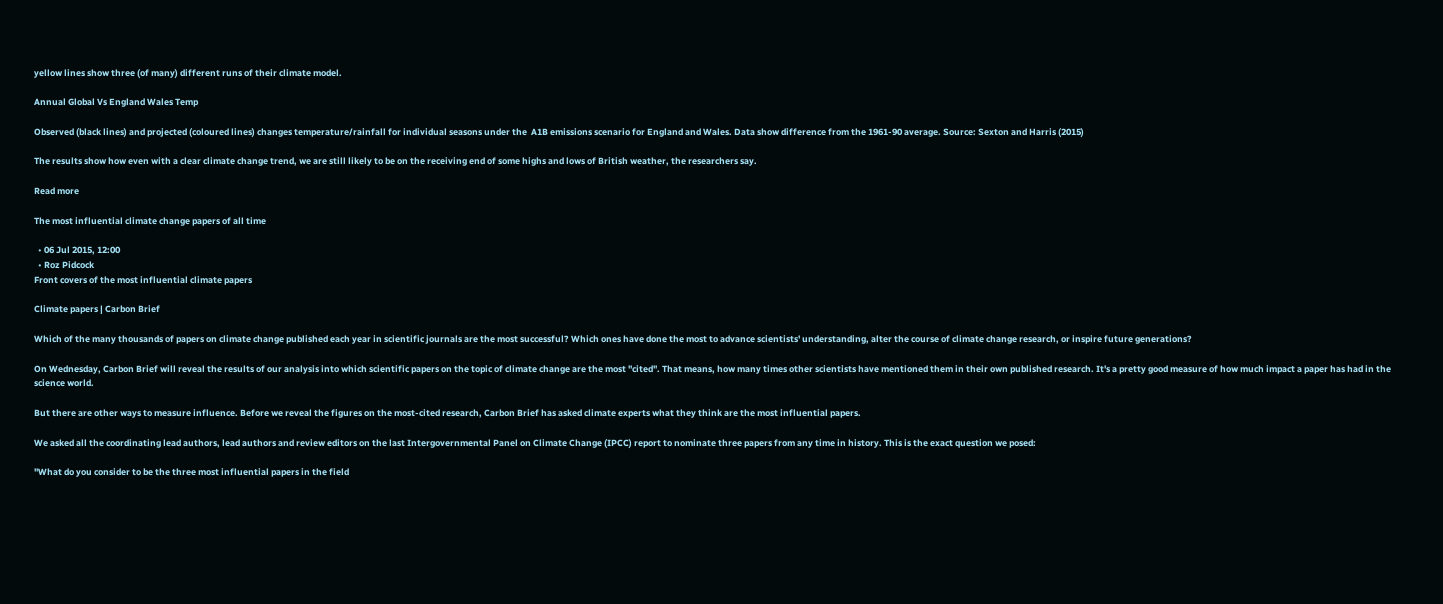yellow lines show three (of many) different runs of their climate model.

Annual Global Vs England Wales Temp

Observed (black lines) and projected (coloured lines) changes temperature/rainfall for individual seasons under the  A1B emissions scenario for England and Wales. Data show difference from the 1961-90 average. Source: Sexton and Harris (2015)

The results show how even with a clear climate change trend, we are still likely to be on the receiving end of some highs and lows of British weather, the researchers say.

Read more

The most influential climate change papers of all time

  • 06 Jul 2015, 12:00
  • Roz Pidcock
Front covers of the most influential climate papers

Climate papers | Carbon Brief

Which of the many thousands of papers on climate change published each year in scientific journals are the most successful? Which ones have done the most to advance scientists' understanding, alter the course of climate change research, or inspire future generations?

On Wednesday, Carbon Brief will reveal the results of our analysis into which scientific papers on the topic of climate change are the most "cited". That means, how many times other scientists have mentioned them in their own published research. It's a pretty good measure of how much impact a paper has had in the science world.

But there are other ways to measure influence. Before we reveal the figures on the most-cited research, Carbon Brief has asked climate experts what they think are the most influential papers.

We asked all the coordinating lead authors, lead authors and review editors on the last Intergovernmental Panel on Climate Change (IPCC) report to nominate three papers from any time in history. This is the exact question we posed:

"What do you consider to be the three most influential papers in the field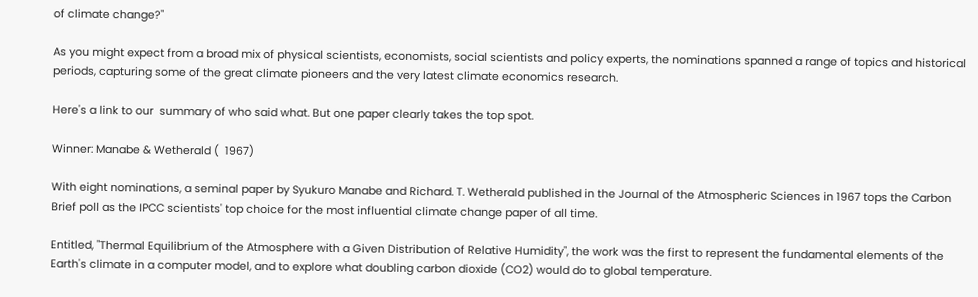of climate change?"

As you might expect from a broad mix of physical scientists, economists, social scientists and policy experts, the nominations spanned a range of topics and historical periods, capturing some of the great climate pioneers and the very latest climate economics research.

Here's a link to our  summary of who said what. But one paper clearly takes the top spot.

Winner: Manabe & Wetherald (  1967)

With eight nominations, a seminal paper by Syukuro Manabe and Richard. T. Wetherald published in the Journal of the Atmospheric Sciences in 1967 tops the Carbon Brief poll as the IPCC scientists' top choice for the most influential climate change paper of all time.

Entitled, "Thermal Equilibrium of the Atmosphere with a Given Distribution of Relative Humidity", the work was the first to represent the fundamental elements of the Earth's climate in a computer model, and to explore what doubling carbon dioxide (CO2) would do to global temperature.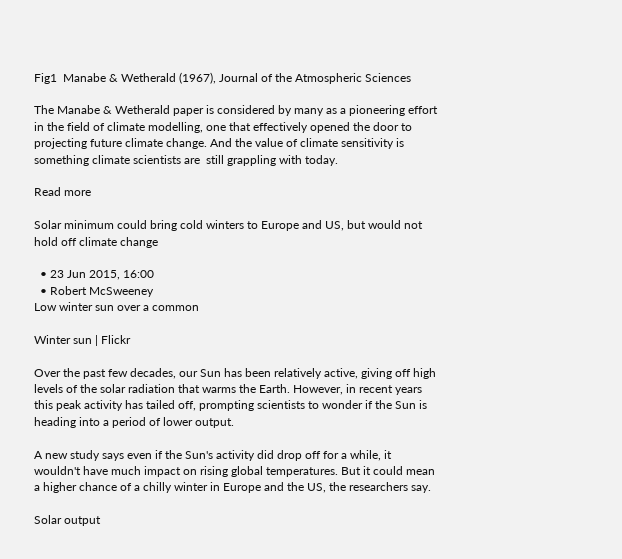Fig1  Manabe & Wetherald (1967), Journal of the Atmospheric Sciences

The Manabe & Wetherald paper is considered by many as a pioneering effort in the field of climate modelling, one that effectively opened the door to projecting future climate change. And the value of climate sensitivity is something climate scientists are  still grappling with today.

Read more

Solar minimum could bring cold winters to Europe and US, but would not hold off climate change

  • 23 Jun 2015, 16:00
  • Robert McSweeney
Low winter sun over a common

Winter sun | Flickr

Over the past few decades, our Sun has been relatively active, giving off high levels of the solar radiation that warms the Earth. However, in recent years this peak activity has tailed off, prompting scientists to wonder if the Sun is heading into a period of lower output.

A new study says even if the Sun's activity did drop off for a while, it wouldn't have much impact on rising global temperatures. But it could mean a higher chance of a chilly winter in Europe and the US, the researchers say.

Solar output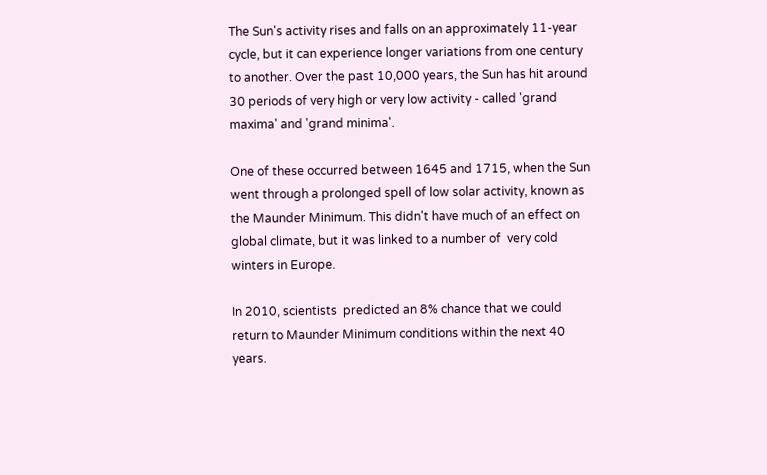The Sun's activity rises and falls on an approximately 11-year cycle, but it can experience longer variations from one century to another. Over the past 10,000 years, the Sun has hit around 30 periods of very high or very low activity - called 'grand maxima' and 'grand minima'.

One of these occurred between 1645 and 1715, when the Sun went through a prolonged spell of low solar activity, known as the Maunder Minimum. This didn't have much of an effect on global climate, but it was linked to a number of  very cold winters in Europe.

In 2010, scientists  predicted an 8% chance that we could return to Maunder Minimum conditions within the next 40 years.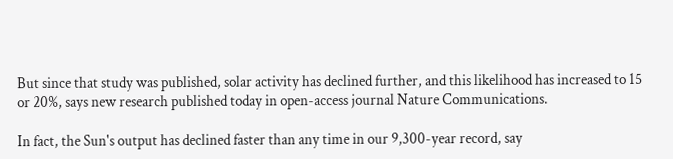But since that study was published, solar activity has declined further, and this likelihood has increased to 15 or 20%, says new research published today in open-access journal Nature Communications.

In fact, the Sun's output has declined faster than any time in our 9,300-year record, say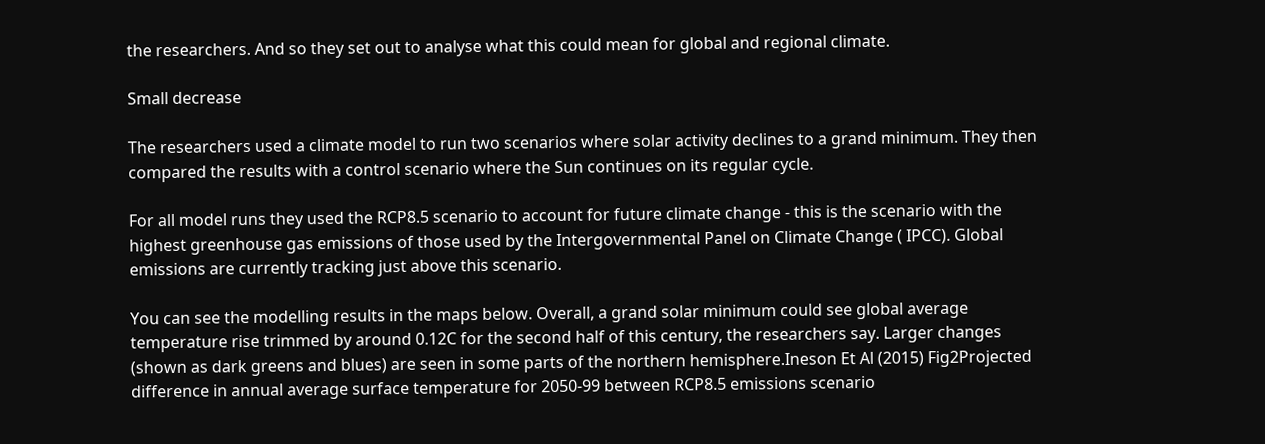the researchers. And so they set out to analyse what this could mean for global and regional climate.

Small decrease

The researchers used a climate model to run two scenarios where solar activity declines to a grand minimum. They then compared the results with a control scenario where the Sun continues on its regular cycle.

For all model runs they used the RCP8.5 scenario to account for future climate change - this is the scenario with the highest greenhouse gas emissions of those used by the Intergovernmental Panel on Climate Change ( IPCC). Global emissions are currently tracking just above this scenario.

You can see the modelling results in the maps below. Overall, a grand solar minimum could see global average temperature rise trimmed by around 0.12C for the second half of this century, the researchers say. Larger changes (shown as dark greens and blues) are seen in some parts of the northern hemisphere.Ineson Et Al (2015) Fig2Projected difference in annual average surface temperature for 2050-99 between RCP8.5 emissions scenario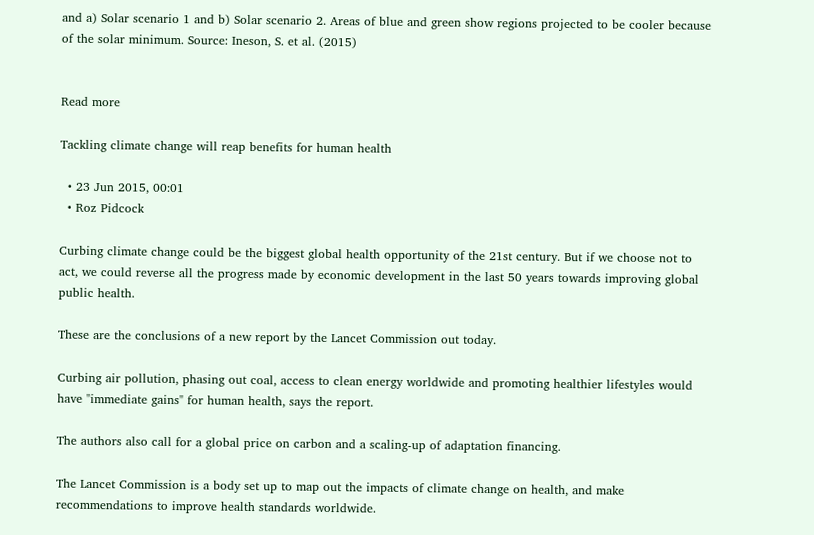and a) Solar scenario 1 and b) Solar scenario 2. Areas of blue and green show regions projected to be cooler because of the solar minimum. Source: Ineson, S. et al. (2015)


Read more

Tackling climate change will reap benefits for human health

  • 23 Jun 2015, 00:01
  • Roz Pidcock

Curbing climate change could be the biggest global health opportunity of the 21st century. But if we choose not to act, we could reverse all the progress made by economic development in the last 50 years towards improving global public health.

These are the conclusions of a new report by the Lancet Commission out today.

Curbing air pollution, phasing out coal, access to clean energy worldwide and promoting healthier lifestyles would have "immediate gains" for human health, says the report.

The authors also call for a global price on carbon and a scaling-up of adaptation financing.

The Lancet Commission is a body set up to map out the impacts of climate change on health, and make recommendations to improve health standards worldwide.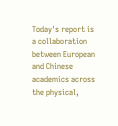Today's report is a collaboration between European and Chinese academics across the physical,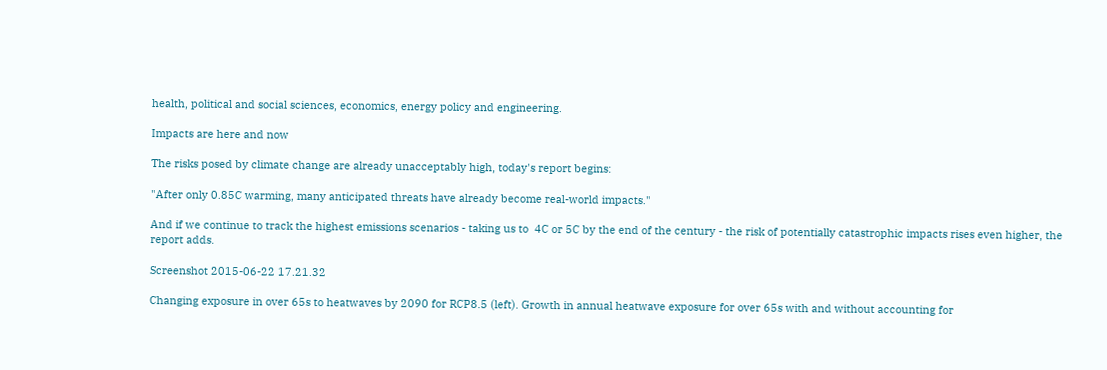health, political and social sciences, economics, energy policy and engineering.

Impacts are here and now

The risks posed by climate change are already unacceptably high, today's report begins:

"After only 0.85C warming, many anticipated threats have already become real-world impacts."

And if we continue to track the highest emissions scenarios - taking us to  4C or 5C by the end of the century - the risk of potentially catastrophic impacts rises even higher, the report adds.

Screenshot 2015-06-22 17.21.32

Changing exposure in over 65s to heatwaves by 2090 for RCP8.5 (left). Growth in annual heatwave exposure for over 65s with and without accounting for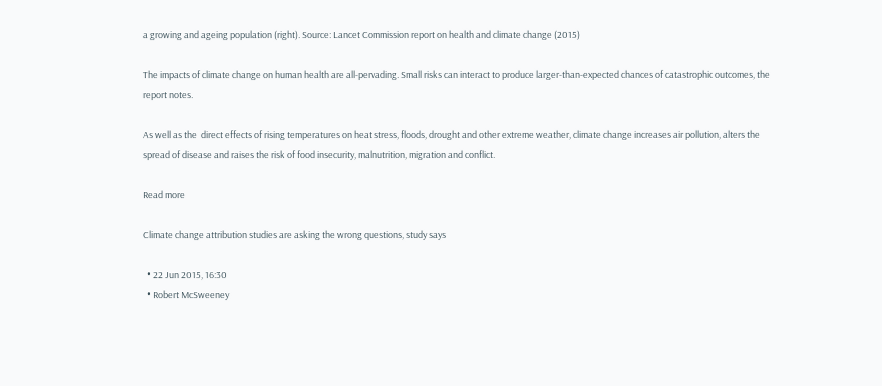a growing and ageing population (right). Source: Lancet Commission report on health and climate change (2015)

The impacts of climate change on human health are all-pervading. Small risks can interact to produce larger-than-expected chances of catastrophic outcomes, the report notes.

As well as the  direct effects of rising temperatures on heat stress, floods, drought and other extreme weather, climate change increases air pollution, alters the spread of disease and raises the risk of food insecurity, malnutrition, migration and conflict.

Read more

Climate change attribution studies are asking the wrong questions, study says

  • 22 Jun 2015, 16:30
  • Robert McSweeney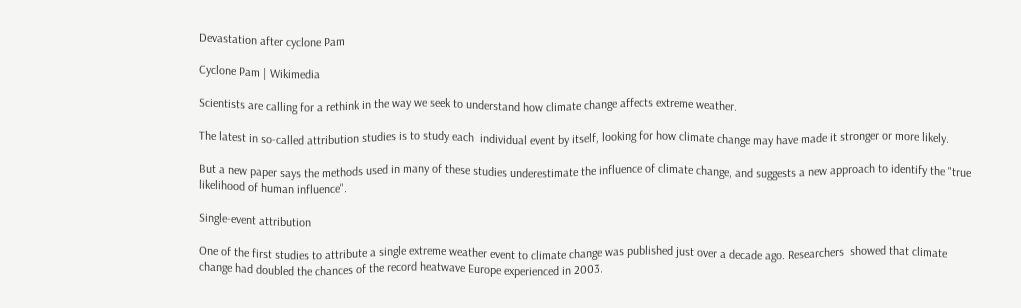Devastation after cyclone Pam

Cyclone Pam | Wikimedia

Scientists are calling for a rethink in the way we seek to understand how climate change affects extreme weather.

The latest in so-called attribution studies is to study each  individual event by itself, looking for how climate change may have made it stronger or more likely.

But a new paper says the methods used in many of these studies underestimate the influence of climate change, and suggests a new approach to identify the "true likelihood of human influence".

Single-event attribution

One of the first studies to attribute a single extreme weather event to climate change was published just over a decade ago. Researchers  showed that climate change had doubled the chances of the record heatwave Europe experienced in 2003.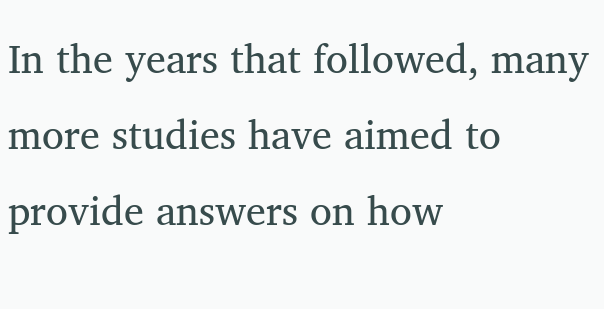In the years that followed, many more studies have aimed to provide answers on how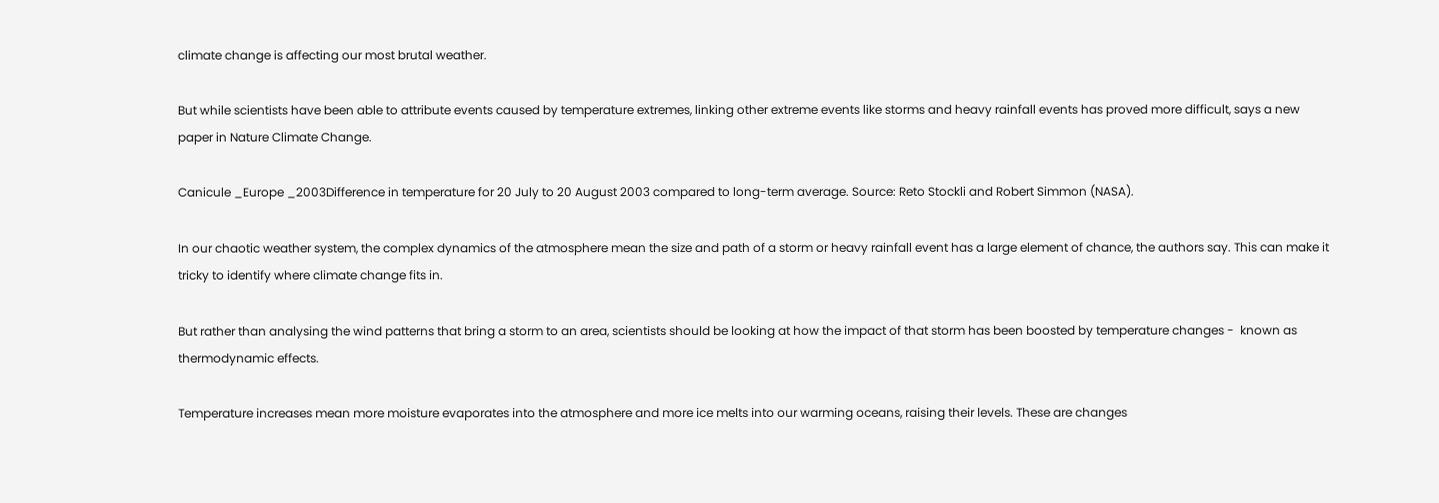climate change is affecting our most brutal weather.

But while scientists have been able to attribute events caused by temperature extremes, linking other extreme events like storms and heavy rainfall events has proved more difficult, says a new paper in Nature Climate Change.

Canicule _Europe _2003Difference in temperature for 20 July to 20 August 2003 compared to long-term average. Source: Reto Stockli and Robert Simmon (NASA).

In our chaotic weather system, the complex dynamics of the atmosphere mean the size and path of a storm or heavy rainfall event has a large element of chance, the authors say. This can make it tricky to identify where climate change fits in.

But rather than analysing the wind patterns that bring a storm to an area, scientists should be looking at how the impact of that storm has been boosted by temperature changes -  known as thermodynamic effects.

Temperature increases mean more moisture evaporates into the atmosphere and more ice melts into our warming oceans, raising their levels. These are changes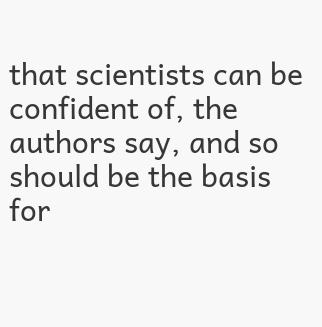that scientists can be confident of, the authors say, and so should be the basis for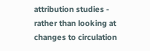attribution studies - rather than looking at changes to circulation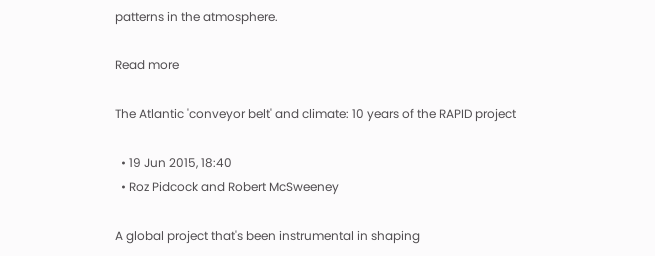patterns in the atmosphere.

Read more

The Atlantic 'conveyor belt' and climate: 10 years of the RAPID project

  • 19 Jun 2015, 18:40
  • Roz Pidcock and Robert McSweeney

A global project that's been instrumental in shaping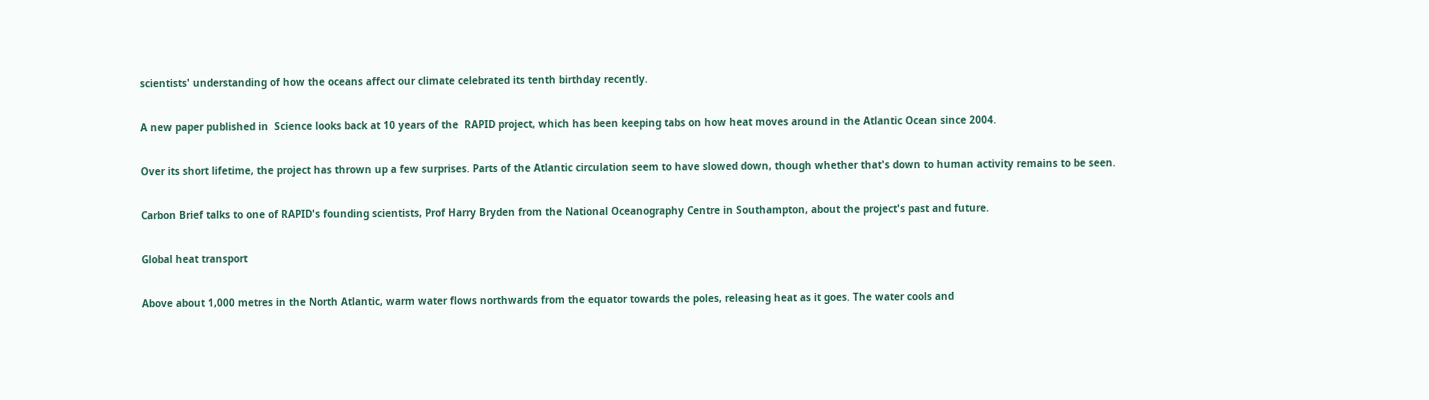scientists' understanding of how the oceans affect our climate celebrated its tenth birthday recently.

A new paper published in  Science looks back at 10 years of the  RAPID project, which has been keeping tabs on how heat moves around in the Atlantic Ocean since 2004.

Over its short lifetime, the project has thrown up a few surprises. Parts of the Atlantic circulation seem to have slowed down, though whether that's down to human activity remains to be seen.

Carbon Brief talks to one of RAPID's founding scientists, Prof Harry Bryden from the National Oceanography Centre in Southampton, about the project's past and future.

Global heat transport

Above about 1,000 metres in the North Atlantic, warm water flows northwards from the equator towards the poles, releasing heat as it goes. The water cools and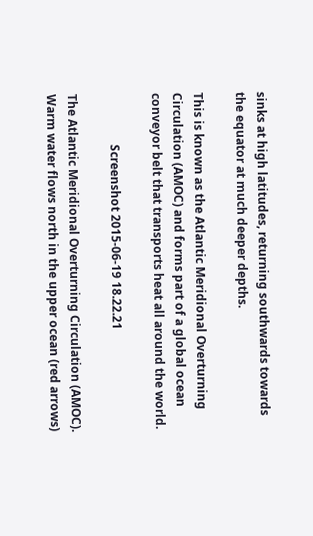sinks at high latitudes, returning southwards towards the equator at much deeper depths.

This is known as the Atlantic Meridional Overturning Circulation (AMOC) and forms part of a global ocean conveyor belt that transports heat all around the world.

                 Screenshot 2015-06-19 18.22.21

The Atlantic Meridional Overturning Circulation (AMOC). Warm water flows north in the upper ocean (red arrows)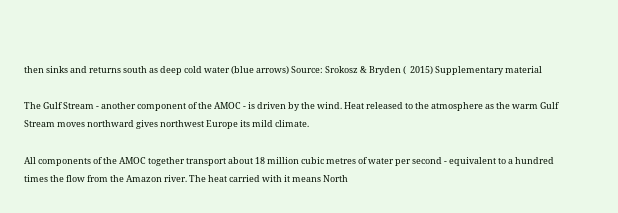then sinks and returns south as deep cold water (blue arrows) Source: Srokosz & Bryden (  2015) Supplementary material

The Gulf Stream - another component of the AMOC - is driven by the wind. Heat released to the atmosphere as the warm Gulf Stream moves northward gives northwest Europe its mild climate.

All components of the AMOC together transport about 18 million cubic metres of water per second - equivalent to a hundred times the flow from the Amazon river. The heat carried with it means North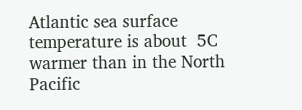Atlantic sea surface temperature is about  5C warmer than in the North Pacific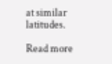at similar latitudes.

Read more